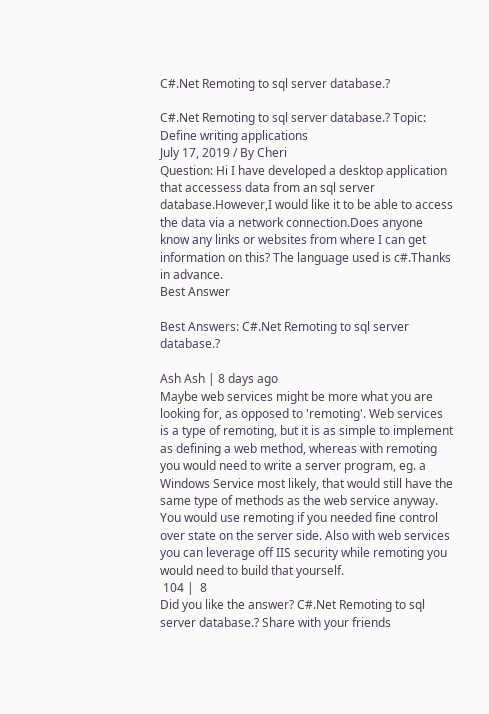C#.Net Remoting to sql server database.?

C#.Net Remoting to sql server database.? Topic: Define writing applications
July 17, 2019 / By Cheri
Question: Hi I have developed a desktop application that accessess data from an sql server database.However,I would like it to be able to access the data via a network connection.Does anyone know any links or websites from where I can get information on this? The language used is c#.Thanks in advance.
Best Answer

Best Answers: C#.Net Remoting to sql server database.?

Ash Ash | 8 days ago
Maybe web services might be more what you are looking for, as opposed to 'remoting'. Web services is a type of remoting, but it is as simple to implement as defining a web method, whereas with remoting you would need to write a server program, eg. a Windows Service most likely, that would still have the same type of methods as the web service anyway. You would use remoting if you needed fine control over state on the server side. Also with web services you can leverage off IIS security while remoting you would need to build that yourself.
 104 |  8
Did you like the answer? C#.Net Remoting to sql server database.? Share with your friends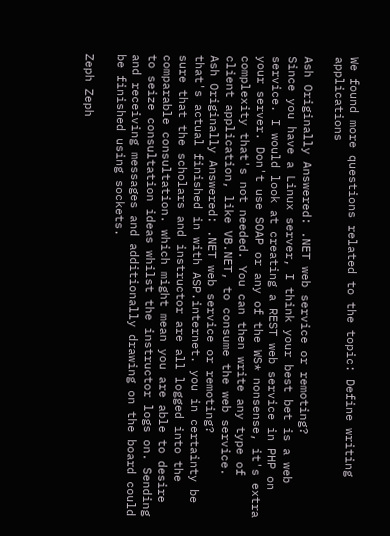We found more questions related to the topic: Define writing applications

Ash Originally Answered: .NET web service or remoting?
Since you have a Linux server, I think your best bet is a web service. I would look at creating a REST web service in PHP on your server. Don't use SOAP or any of the WS* nonsense, it's extra complexity that's not needed. You can then write any type of client application, like VB.NET, to consume the web service.
Ash Originally Answered: .NET web service or remoting?
that's actual finished in with ASP.internet. you in certainty be sure that the scholars and instructor are all logged into the comparable consultation. which might mean you are able to desire to seize consultation ideas whilst the instructor logs on. Sending and receiving messages and additionally drawing on the board could be finished using sockets.

Zeph Zeph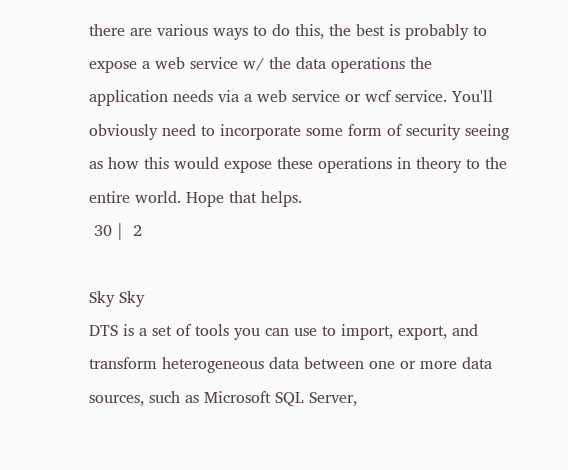there are various ways to do this, the best is probably to expose a web service w/ the data operations the application needs via a web service or wcf service. You'll obviously need to incorporate some form of security seeing as how this would expose these operations in theory to the entire world. Hope that helps.
 30 |  2

Sky Sky
DTS is a set of tools you can use to import, export, and transform heterogeneous data between one or more data sources, such as Microsoft SQL Server,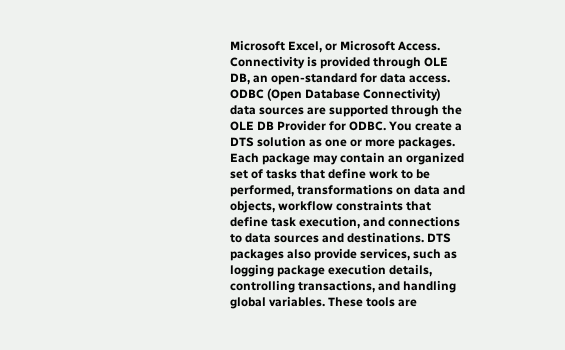Microsoft Excel, or Microsoft Access. Connectivity is provided through OLE DB, an open-standard for data access. ODBC (Open Database Connectivity) data sources are supported through the OLE DB Provider for ODBC. You create a DTS solution as one or more packages. Each package may contain an organized set of tasks that define work to be performed, transformations on data and objects, workflow constraints that define task execution, and connections to data sources and destinations. DTS packages also provide services, such as logging package execution details, controlling transactions, and handling global variables. These tools are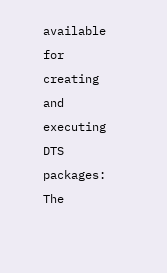available for creating and executing DTS packages: The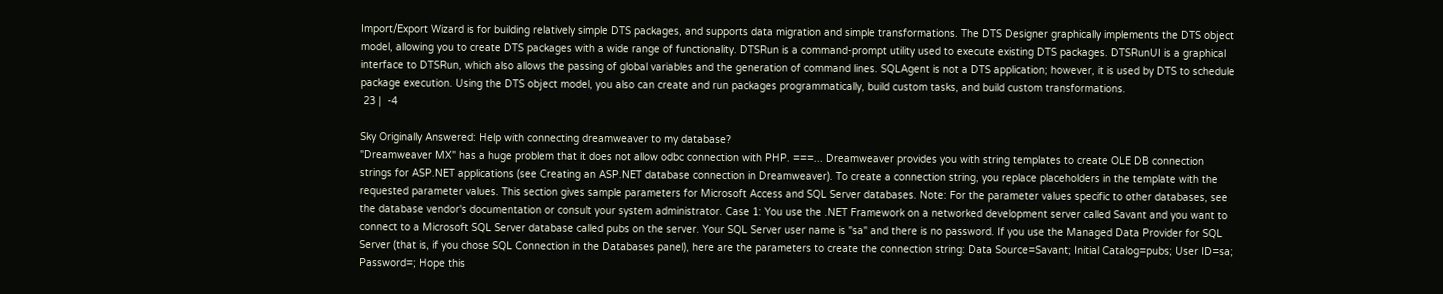Import/Export Wizard is for building relatively simple DTS packages, and supports data migration and simple transformations. The DTS Designer graphically implements the DTS object model, allowing you to create DTS packages with a wide range of functionality. DTSRun is a command-prompt utility used to execute existing DTS packages. DTSRunUI is a graphical interface to DTSRun, which also allows the passing of global variables and the generation of command lines. SQLAgent is not a DTS application; however, it is used by DTS to schedule package execution. Using the DTS object model, you also can create and run packages programmatically, build custom tasks, and build custom transformations.
 23 |  -4

Sky Originally Answered: Help with connecting dreamweaver to my database?
"Dreamweaver MX" has a huge problem that it does not allow odbc connection with PHP. ===... Dreamweaver provides you with string templates to create OLE DB connection strings for ASP.NET applications (see Creating an ASP.NET database connection in Dreamweaver). To create a connection string, you replace placeholders in the template with the requested parameter values. This section gives sample parameters for Microsoft Access and SQL Server databases. Note: For the parameter values specific to other databases, see the database vendor's documentation or consult your system administrator. Case 1: You use the .NET Framework on a networked development server called Savant and you want to connect to a Microsoft SQL Server database called pubs on the server. Your SQL Server user name is "sa" and there is no password. If you use the Managed Data Provider for SQL Server (that is, if you chose SQL Connection in the Databases panel), here are the parameters to create the connection string: Data Source=Savant; Initial Catalog=pubs; User ID=sa; Password=; Hope this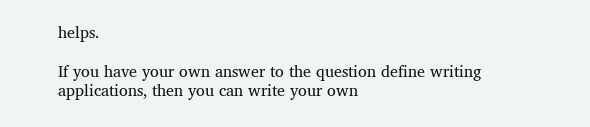helps.

If you have your own answer to the question define writing applications, then you can write your own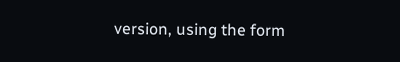version, using the form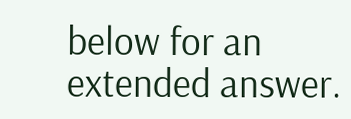below for an extended answer.